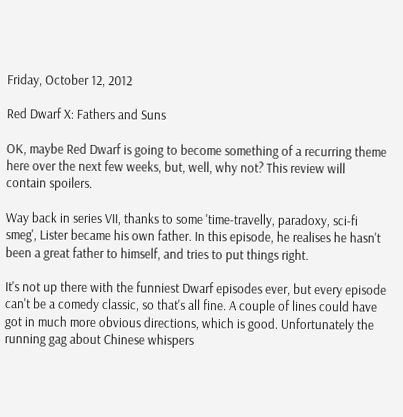Friday, October 12, 2012

Red Dwarf X: Fathers and Suns

OK, maybe Red Dwarf is going to become something of a recurring theme here over the next few weeks, but, well, why not? This review will contain spoilers.

Way back in series VII, thanks to some 'time-travelly, paradoxy, sci-fi smeg', Lister became his own father. In this episode, he realises he hasn't been a great father to himself, and tries to put things right.

It's not up there with the funniest Dwarf episodes ever, but every episode can't be a comedy classic, so that's all fine. A couple of lines could have got in much more obvious directions, which is good. Unfortunately the running gag about Chinese whispers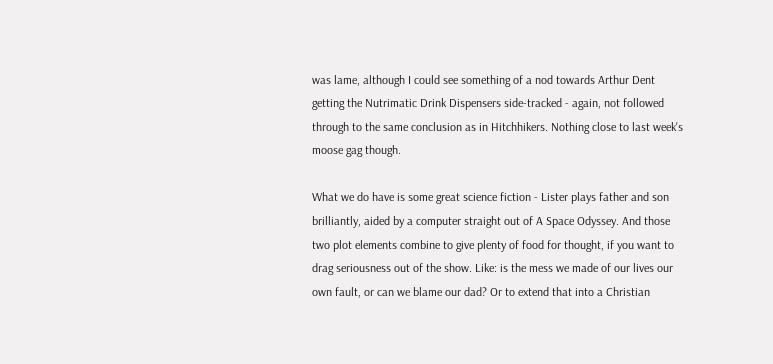was lame, although I could see something of a nod towards Arthur Dent getting the Nutrimatic Drink Dispensers side-tracked - again, not followed through to the same conclusion as in Hitchhikers. Nothing close to last week's moose gag though.

What we do have is some great science fiction - Lister plays father and son brilliantly, aided by a computer straight out of A Space Odyssey. And those two plot elements combine to give plenty of food for thought, if you want to drag seriousness out of the show. Like: is the mess we made of our lives our own fault, or can we blame our dad? Or to extend that into a Christian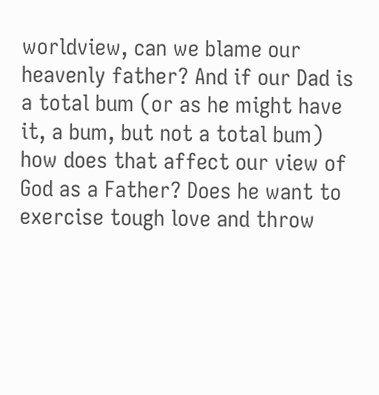worldview, can we blame our heavenly father? And if our Dad is a total bum (or as he might have it, a bum, but not a total bum) how does that affect our view of God as a Father? Does he want to exercise tough love and throw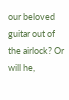our beloved guitar out of the airlock? Or will he,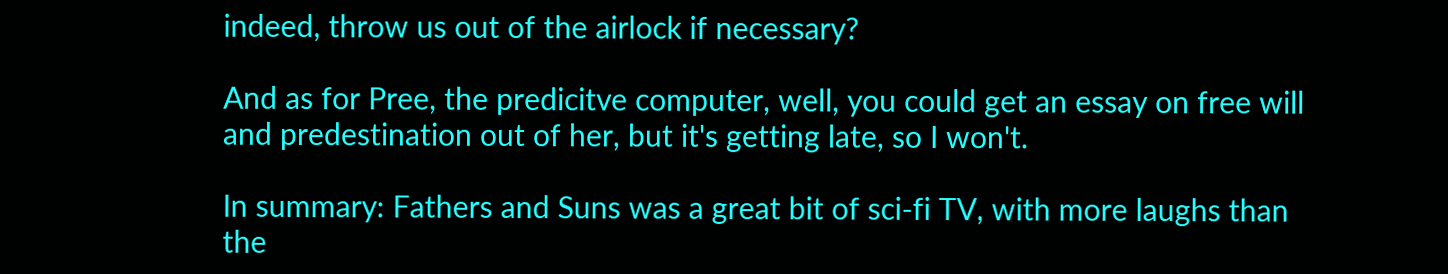indeed, throw us out of the airlock if necessary?

And as for Pree, the predicitve computer, well, you could get an essay on free will and predestination out of her, but it's getting late, so I won't.

In summary: Fathers and Suns was a great bit of sci-fi TV, with more laughs than the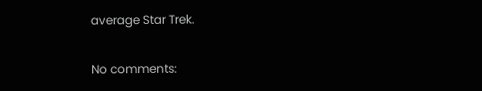average Star Trek.

No comments: